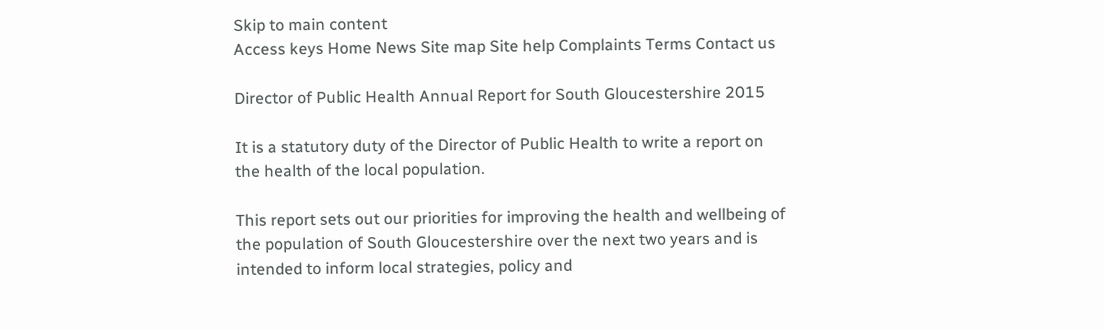Skip to main content
Access keys Home News Site map Site help Complaints Terms Contact us

Director of Public Health Annual Report for South Gloucestershire 2015

It is a statutory duty of the Director of Public Health to write a report on the health of the local population.

This report sets out our priorities for improving the health and wellbeing of the population of South Gloucestershire over the next two years and is intended to inform local strategies, policy and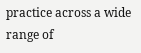practice across a wide range of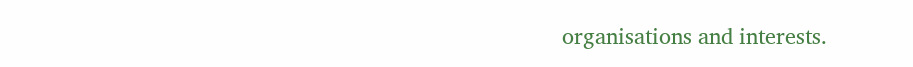organisations and interests.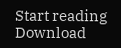Start reading Download